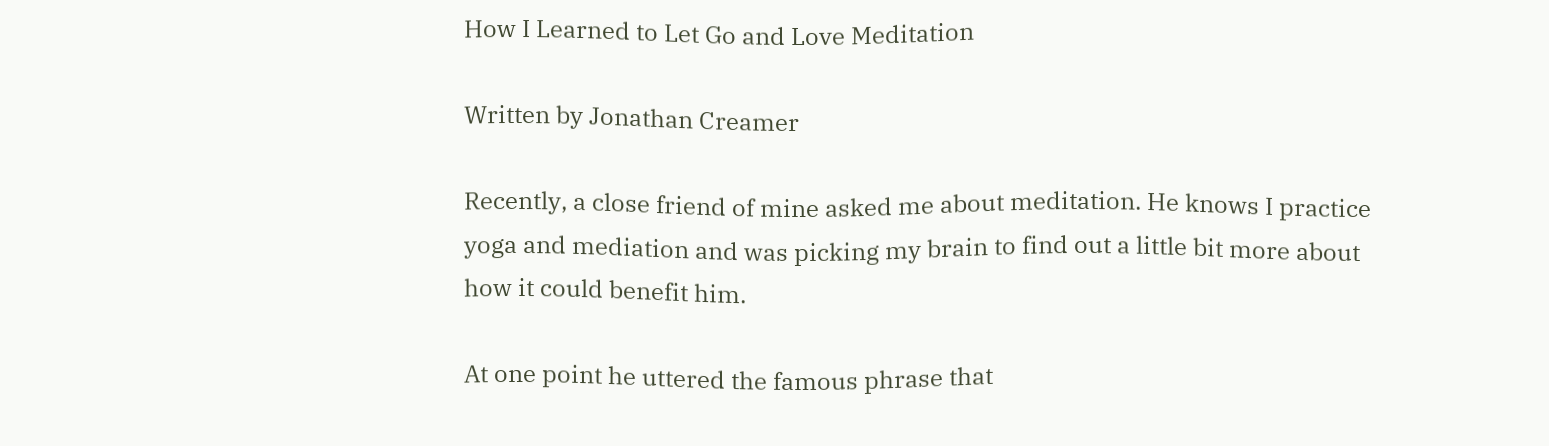How I Learned to Let Go and Love Meditation

Written by Jonathan Creamer

Recently, a close friend of mine asked me about meditation. He knows I practice yoga and mediation and was picking my brain to find out a little bit more about how it could benefit him.

At one point he uttered the famous phrase that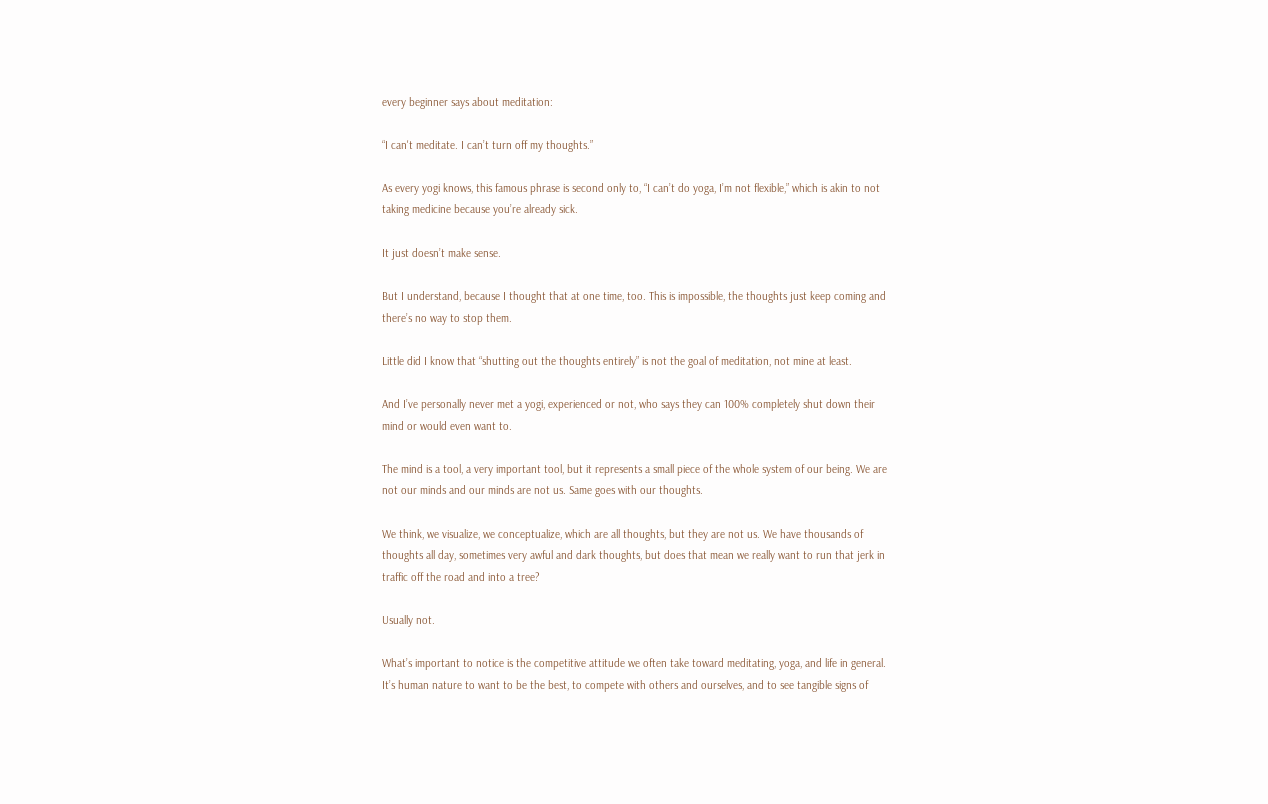every beginner says about meditation:

“I can't meditate. I can’t turn off my thoughts.”

As every yogi knows, this famous phrase is second only to, “I can’t do yoga, I’m not flexible,” which is akin to not taking medicine because you’re already sick.

It just doesn’t make sense.

But I understand, because I thought that at one time, too. This is impossible, the thoughts just keep coming and there’s no way to stop them.

Little did I know that “shutting out the thoughts entirely” is not the goal of meditation, not mine at least.

And I’ve personally never met a yogi, experienced or not, who says they can 100% completely shut down their mind or would even want to.

The mind is a tool, a very important tool, but it represents a small piece of the whole system of our being. We are not our minds and our minds are not us. Same goes with our thoughts.

We think, we visualize, we conceptualize, which are all thoughts, but they are not us. We have thousands of thoughts all day, sometimes very awful and dark thoughts, but does that mean we really want to run that jerk in traffic off the road and into a tree?

Usually not.

What’s important to notice is the competitive attitude we often take toward meditating, yoga, and life in general. It’s human nature to want to be the best, to compete with others and ourselves, and to see tangible signs of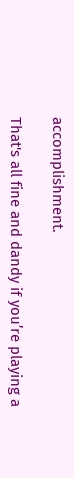accomplishment.

That's all fine and dandy if you’re playing a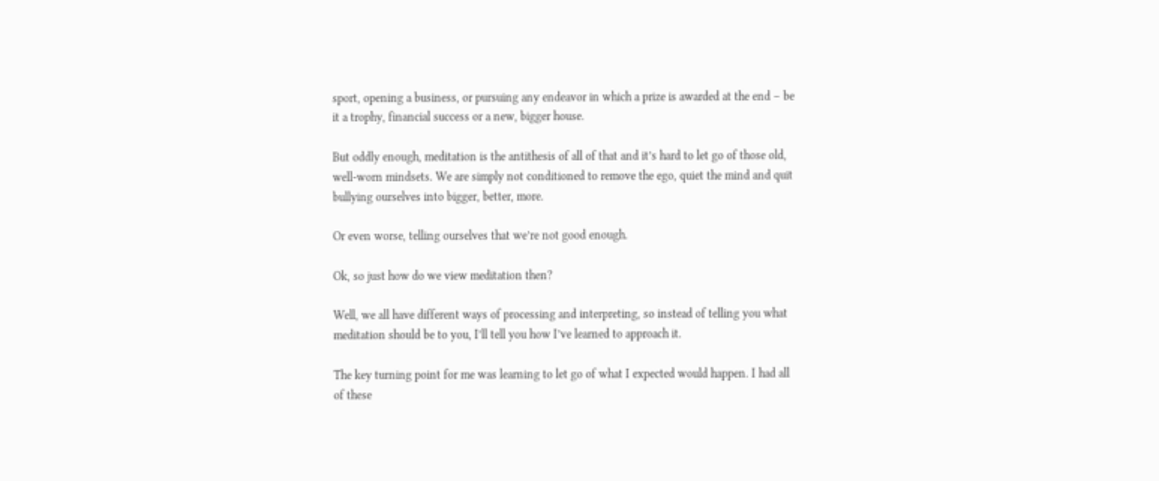sport, opening a business, or pursuing any endeavor in which a prize is awarded at the end – be it a trophy, financial success or a new, bigger house.

But oddly enough, meditation is the antithesis of all of that and it’s hard to let go of those old, well-worn mindsets. We are simply not conditioned to remove the ego, quiet the mind and quit bullying ourselves into bigger, better, more.

Or even worse, telling ourselves that we’re not good enough.

Ok, so just how do we view meditation then?

Well, we all have different ways of processing and interpreting, so instead of telling you what meditation should be to you, I’ll tell you how I’ve learned to approach it.

The key turning point for me was learning to let go of what I expected would happen. I had all of these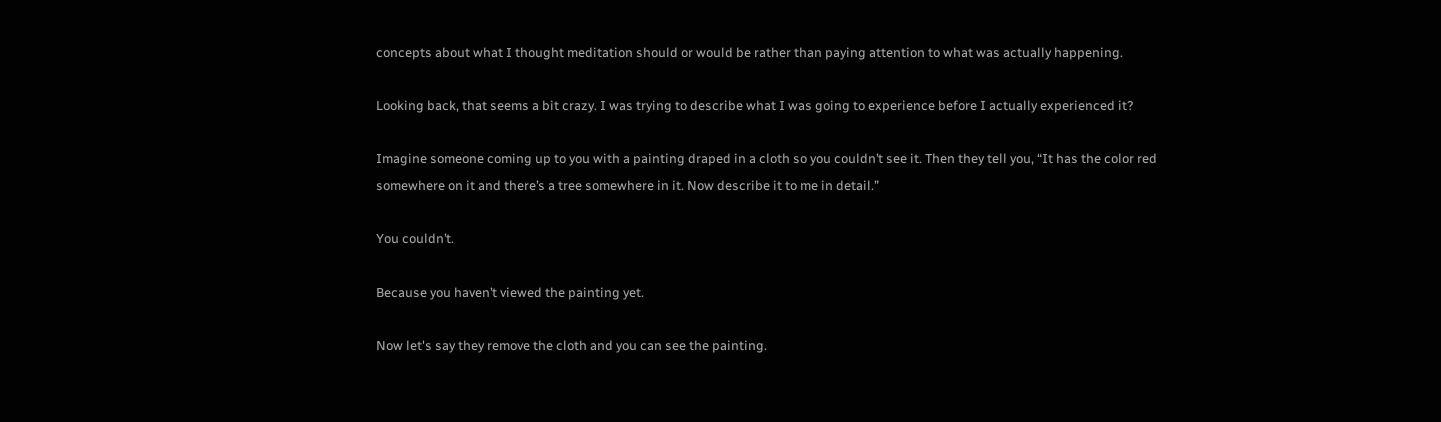concepts about what I thought meditation should or would be rather than paying attention to what was actually happening.

Looking back, that seems a bit crazy. I was trying to describe what I was going to experience before I actually experienced it?

Imagine someone coming up to you with a painting draped in a cloth so you couldn’t see it. Then they tell you, “It has the color red somewhere on it and there’s a tree somewhere in it. Now describe it to me in detail.”

You couldn’t.

Because you haven’t viewed the painting yet.

Now let's say they remove the cloth and you can see the painting.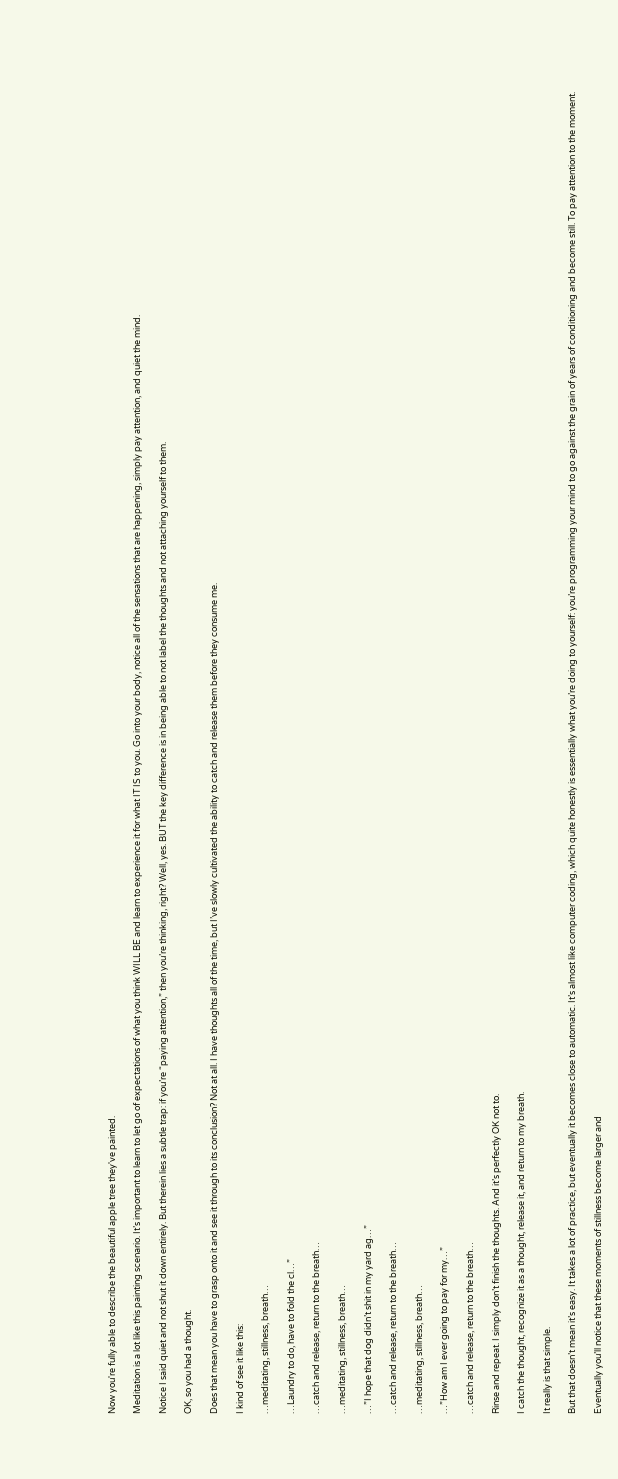Now you're fully able to describe the beautiful apple tree they've painted.

Meditation is a lot like this painting scenario. It’s important to learn to let go of expectations of what you think WILL BE and learn to experience it for what IT IS to you. Go into your body, notice all of the sensations that are happening, simply pay attention, and quiet the mind.

Notice I said quiet and not shut it down entirely. But therein lies a subtle trap: if you’re “paying attention,” then you’re thinking, right? Well, yes. BUT the key difference is in being able to not label the thoughts and not attaching yourself to them.

OK, so you had a thought.

Does that mean you have to grasp onto it and see it through to its conclusion? Not at all. I have thoughts all of the time, but I’ve slowly cultivated the ability to catch and release them before they consume me.

I kind of see it like this:

…meditating, stillness, breath…

…Laundry to do, have to fold the cl…”

…catch and release, return to the breath…

…meditating, stillness, breath…

…”I hope that dog didn’t shit in my yard ag…”

…catch and release, return to the breath…

…meditating, stillness, breath…

…”How am I ever going to pay for my…”

…catch and release, return to the breath…

Rinse and repeat. I simply don’t finish the thoughts. And it’s perfectly OK not to.

I catch the thought, recognize it as a thought, release it, and return to my breath.

It really is that simple.

But that doesn’t mean it’s easy. It takes a lot of practice, but eventually it becomes close to automatic. It’s almost like computer coding, which quite honestly is essentially what you’re doing to yourself: you’re programming your mind to go against the grain of years of conditioning and become still. To pay attention to the moment.

Eventually you’ll notice that these moments of stillness become larger and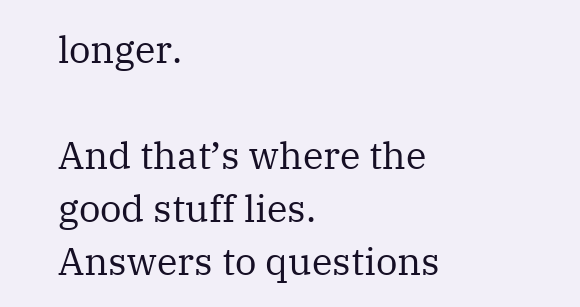longer.

And that’s where the good stuff lies. Answers to questions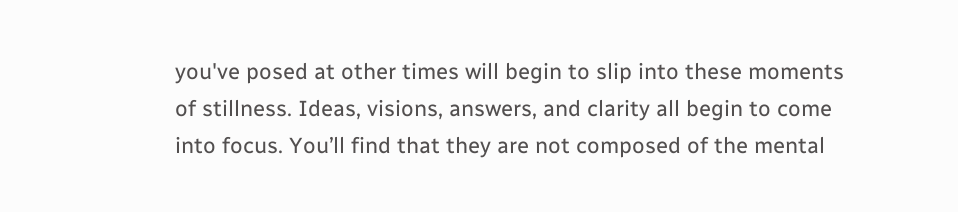you've posed at other times will begin to slip into these moments of stillness. Ideas, visions, answers, and clarity all begin to come into focus. You’ll find that they are not composed of the mental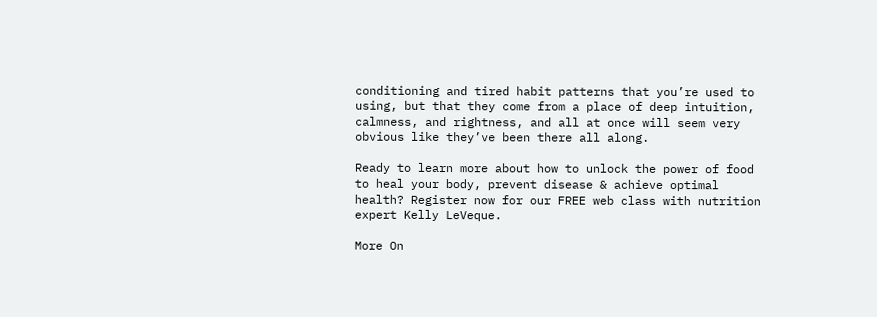conditioning and tired habit patterns that you’re used to using, but that they come from a place of deep intuition, calmness, and rightness, and all at once will seem very obvious like they’ve been there all along.

Ready to learn more about how to unlock the power of food to heal your body, prevent disease & achieve optimal health? Register now for our FREE web class with nutrition expert Kelly LeVeque.

More On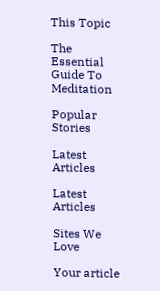This Topic

The Essential Guide To Meditation

Popular Stories

Latest Articles

Latest Articles

Sites We Love

Your article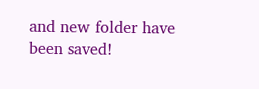and new folder have been saved!